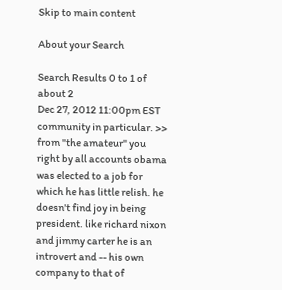Skip to main content

About your Search

Search Results 0 to 1 of about 2
Dec 27, 2012 11:00pm EST
community in particular. >> from "the amateur" you right by all accounts obama was elected to a job for which he has little relish. he doesn't find joy in being president. like richard nixon and jimmy carter he is an introvert and -- his own company to that of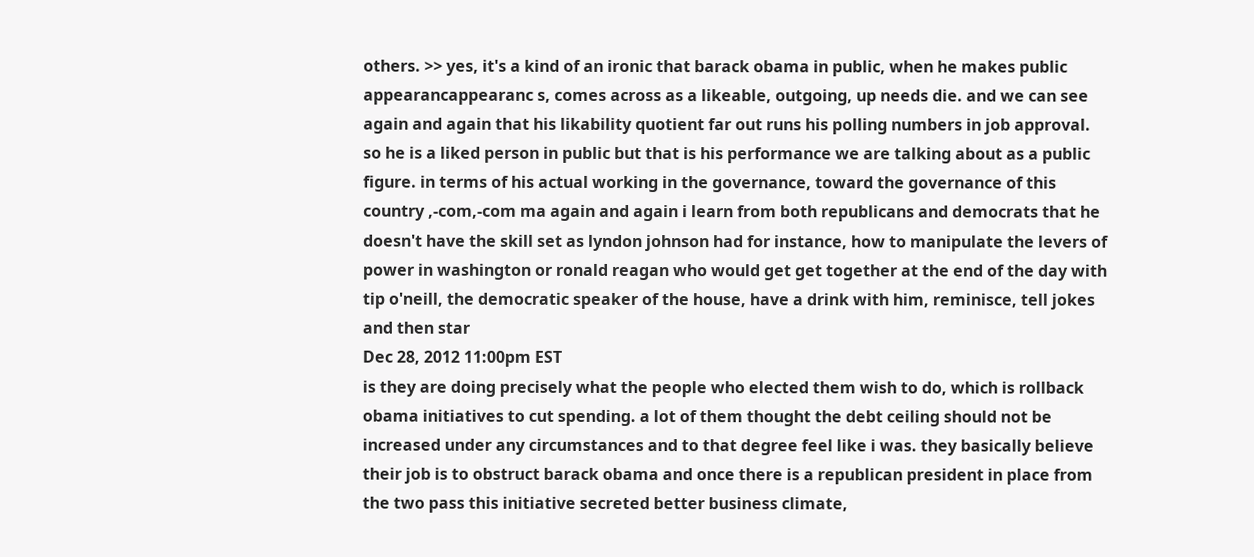others. >> yes, it's a kind of an ironic that barack obama in public, when he makes public appearancappearanc s, comes across as a likeable, outgoing, up needs die. and we can see again and again that his likability quotient far out runs his polling numbers in job approval. so he is a liked person in public but that is his performance we are talking about as a public figure. in terms of his actual working in the governance, toward the governance of this country ,-com,-com ma again and again i learn from both republicans and democrats that he doesn't have the skill set as lyndon johnson had for instance, how to manipulate the levers of power in washington or ronald reagan who would get get together at the end of the day with tip o'neill, the democratic speaker of the house, have a drink with him, reminisce, tell jokes and then star
Dec 28, 2012 11:00pm EST
is they are doing precisely what the people who elected them wish to do, which is rollback obama initiatives to cut spending. a lot of them thought the debt ceiling should not be increased under any circumstances and to that degree feel like i was. they basically believe their job is to obstruct barack obama and once there is a republican president in place from the two pass this initiative secreted better business climate,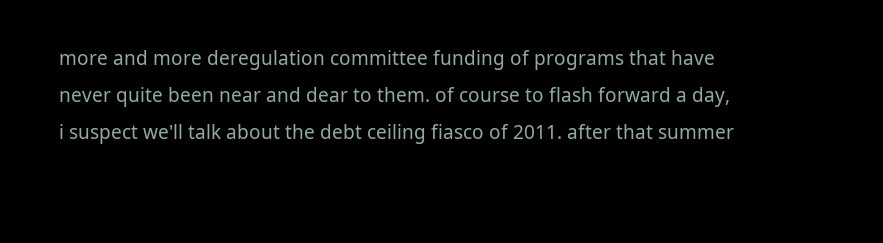more and more deregulation committee funding of programs that have never quite been near and dear to them. of course to flash forward a day, i suspect we'll talk about the debt ceiling fiasco of 2011. after that summer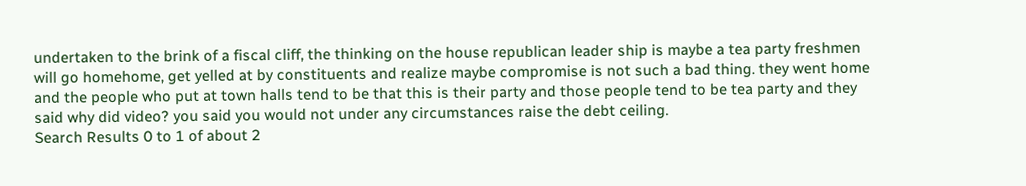undertaken to the brink of a fiscal cliff, the thinking on the house republican leader ship is maybe a tea party freshmen will go homehome, get yelled at by constituents and realize maybe compromise is not such a bad thing. they went home and the people who put at town halls tend to be that this is their party and those people tend to be tea party and they said why did video? you said you would not under any circumstances raise the debt ceiling.
Search Results 0 to 1 of about 2